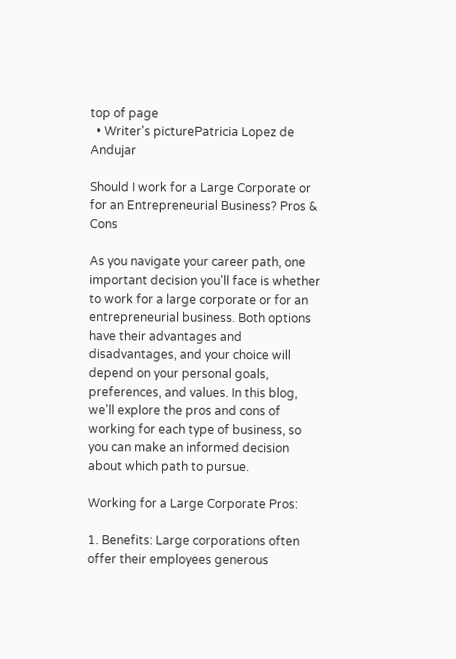top of page
  • Writer's picturePatricia Lopez de Andujar

Should I work for a Large Corporate or for an Entrepreneurial Business? Pros & Cons

As you navigate your career path, one important decision you'll face is whether to work for a large corporate or for an entrepreneurial business. Both options have their advantages and disadvantages, and your choice will depend on your personal goals, preferences, and values. In this blog, we'll explore the pros and cons of working for each type of business, so you can make an informed decision about which path to pursue.

Working for a Large Corporate Pros:

1. Benefits: Large corporations often offer their employees generous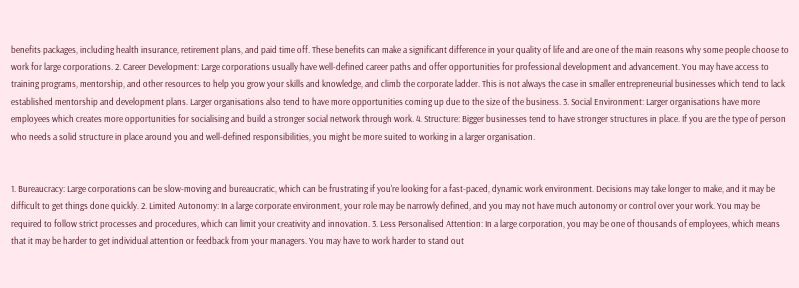benefits packages, including health insurance, retirement plans, and paid time off. These benefits can make a significant difference in your quality of life and are one of the main reasons why some people choose to work for large corporations. 2. Career Development: Large corporations usually have well-defined career paths and offer opportunities for professional development and advancement. You may have access to training programs, mentorship, and other resources to help you grow your skills and knowledge, and climb the corporate ladder. This is not always the case in smaller entrepreneurial businesses which tend to lack established mentorship and development plans. Larger organisations also tend to have more opportunities coming up due to the size of the business. 3. Social Environment: Larger organisations have more employees which creates more opportunities for socialising and build a stronger social network through work. 4. Structure: Bigger businesses tend to have stronger structures in place. If you are the type of person who needs a solid structure in place around you and well-defined responsibilities, you might be more suited to working in a larger organisation.


1. Bureaucracy: Large corporations can be slow-moving and bureaucratic, which can be frustrating if you're looking for a fast-paced, dynamic work environment. Decisions may take longer to make, and it may be difficult to get things done quickly. 2. Limited Autonomy: In a large corporate environment, your role may be narrowly defined, and you may not have much autonomy or control over your work. You may be required to follow strict processes and procedures, which can limit your creativity and innovation. 3. Less Personalised Attention: In a large corporation, you may be one of thousands of employees, which means that it may be harder to get individual attention or feedback from your managers. You may have to work harder to stand out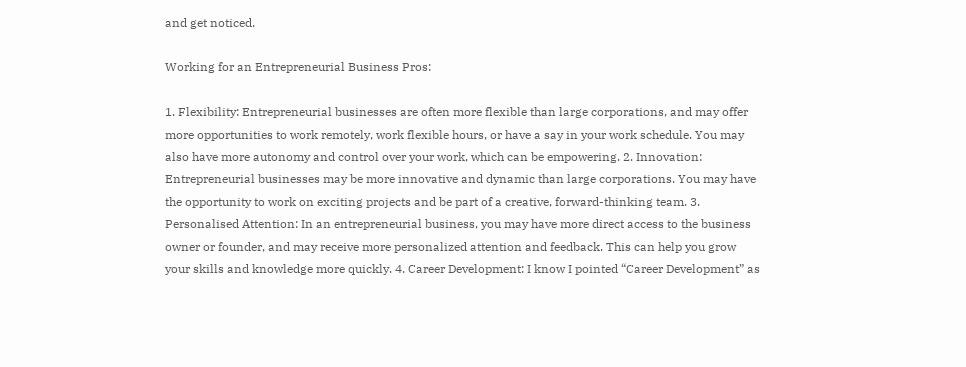and get noticed.

Working for an Entrepreneurial Business Pros:

1. Flexibility: Entrepreneurial businesses are often more flexible than large corporations, and may offer more opportunities to work remotely, work flexible hours, or have a say in your work schedule. You may also have more autonomy and control over your work, which can be empowering. 2. Innovation: Entrepreneurial businesses may be more innovative and dynamic than large corporations. You may have the opportunity to work on exciting projects and be part of a creative, forward-thinking team. 3. Personalised Attention: In an entrepreneurial business, you may have more direct access to the business owner or founder, and may receive more personalized attention and feedback. This can help you grow your skills and knowledge more quickly. 4. Career Development: I know I pointed “Career Development” as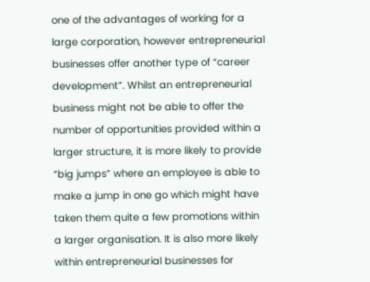one of the advantages of working for a large corporation, however entrepreneurial businesses offer another type of “career development”. Whilst an entrepreneurial business might not be able to offer the number of opportunities provided within a larger structure, it is more likely to provide “big jumps” where an employee is able to make a jump in one go which might have taken them quite a few promotions within a larger organisation. It is also more likely within entrepreneurial businesses for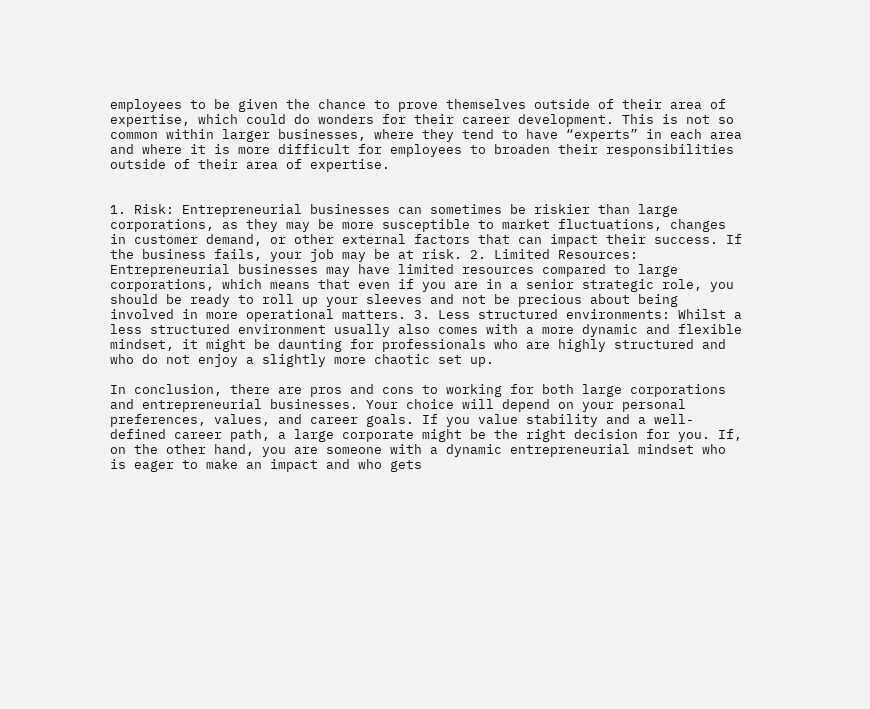employees to be given the chance to prove themselves outside of their area of expertise, which could do wonders for their career development. This is not so common within larger businesses, where they tend to have “experts” in each area and where it is more difficult for employees to broaden their responsibilities outside of their area of expertise.


1. Risk: Entrepreneurial businesses can sometimes be riskier than large corporations, as they may be more susceptible to market fluctuations, changes in customer demand, or other external factors that can impact their success. If the business fails, your job may be at risk. 2. Limited Resources: Entrepreneurial businesses may have limited resources compared to large corporations, which means that even if you are in a senior strategic role, you should be ready to roll up your sleeves and not be precious about being involved in more operational matters. 3. Less structured environments: Whilst a less structured environment usually also comes with a more dynamic and flexible mindset, it might be daunting for professionals who are highly structured and who do not enjoy a slightly more chaotic set up.

In conclusion, there are pros and cons to working for both large corporations and entrepreneurial businesses. Your choice will depend on your personal preferences, values, and career goals. If you value stability and a well-defined career path, a large corporate might be the right decision for you. If, on the other hand, you are someone with a dynamic entrepreneurial mindset who is eager to make an impact and who gets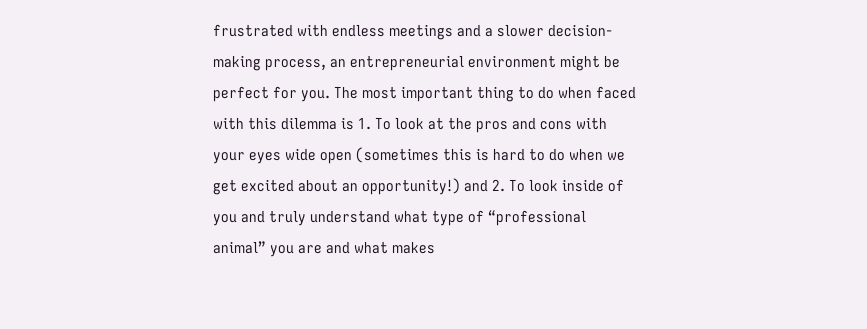frustrated with endless meetings and a slower decision-making process, an entrepreneurial environment might be perfect for you. The most important thing to do when faced with this dilemma is 1. To look at the pros and cons with your eyes wide open (sometimes this is hard to do when we get excited about an opportunity!) and 2. To look inside of you and truly understand what type of “professional animal” you are and what makes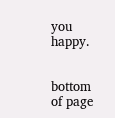you happy.


bottom of page